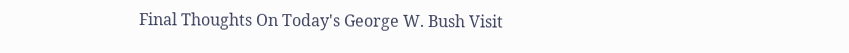Final Thoughts On Today's George W. Bush Visit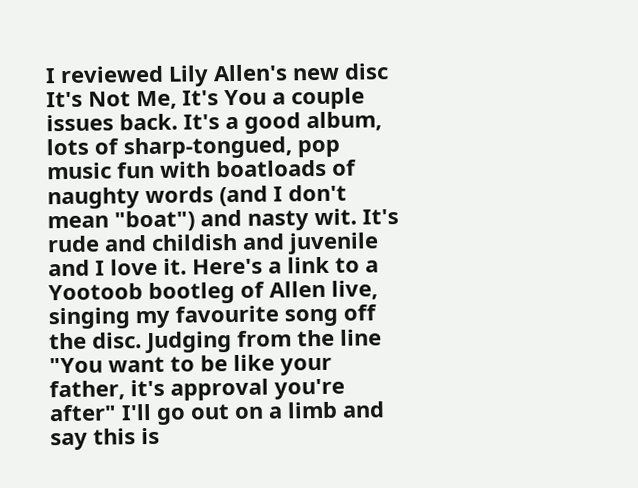I reviewed Lily Allen's new disc It's Not Me, It's You a couple issues back. It's a good album, lots of sharp-tongued, pop music fun with boatloads of naughty words (and I don't mean "boat") and nasty wit. It's rude and childish and juvenile and I love it. Here's a link to a Yootoob bootleg of Allen live, singing my favourite song off the disc. Judging from the line "You want to be like your father, it's approval you're after" I'll go out on a limb and say this is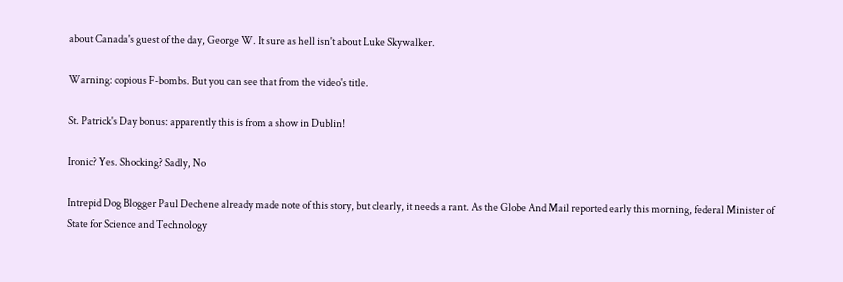about Canada's guest of the day, George W. It sure as hell isn't about Luke Skywalker.

Warning: copious F-bombs. But you can see that from the video's title.

St. Patrick's Day bonus: apparently this is from a show in Dublin!

Ironic? Yes. Shocking? Sadly, No

Intrepid Dog Blogger Paul Dechene already made note of this story, but clearly, it needs a rant. As the Globe And Mail reported early this morning, federal Minister of State for Science and Technology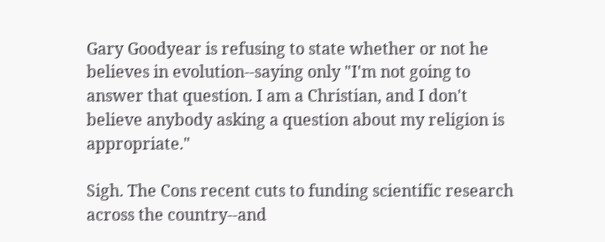Gary Goodyear is refusing to state whether or not he believes in evolution--saying only "I'm not going to answer that question. I am a Christian, and I don't believe anybody asking a question about my religion is appropriate."

Sigh. The Cons recent cuts to funding scientific research across the country--and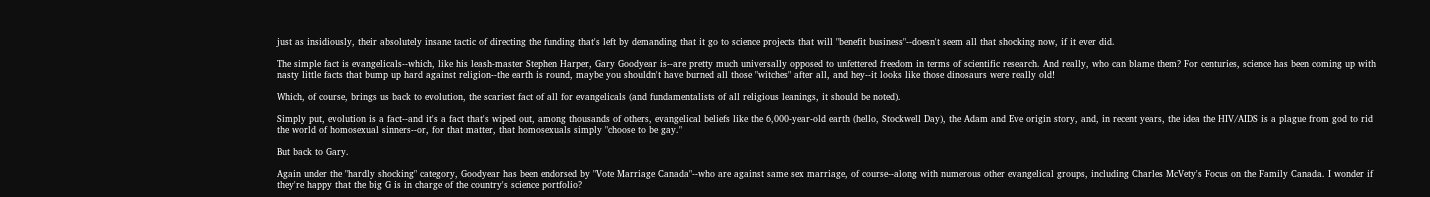just as insidiously, their absolutely insane tactic of directing the funding that's left by demanding that it go to science projects that will "benefit business"--doesn't seem all that shocking now, if it ever did.

The simple fact is evangelicals--which, like his leash-master Stephen Harper, Gary Goodyear is--are pretty much universally opposed to unfettered freedom in terms of scientific research. And really, who can blame them? For centuries, science has been coming up with nasty little facts that bump up hard against religion--the earth is round, maybe you shouldn't have burned all those "witches" after all, and hey--it looks like those dinosaurs were really old!

Which, of course, brings us back to evolution, the scariest fact of all for evangelicals (and fundamentalists of all religious leanings, it should be noted).

Simply put, evolution is a fact--and it's a fact that's wiped out, among thousands of others, evangelical beliefs like the 6,000-year-old earth (hello, Stockwell Day), the Adam and Eve origin story, and, in recent years, the idea the HIV/AIDS is a plague from god to rid the world of homosexual sinners--or, for that matter, that homosexuals simply "choose to be gay."

But back to Gary.

Again under the "hardly shocking" category, Goodyear has been endorsed by "Vote Marriage Canada"--who are against same sex marriage, of course--along with numerous other evangelical groups, including Charles McVety's Focus on the Family Canada. I wonder if they're happy that the big G is in charge of the country's science portfolio?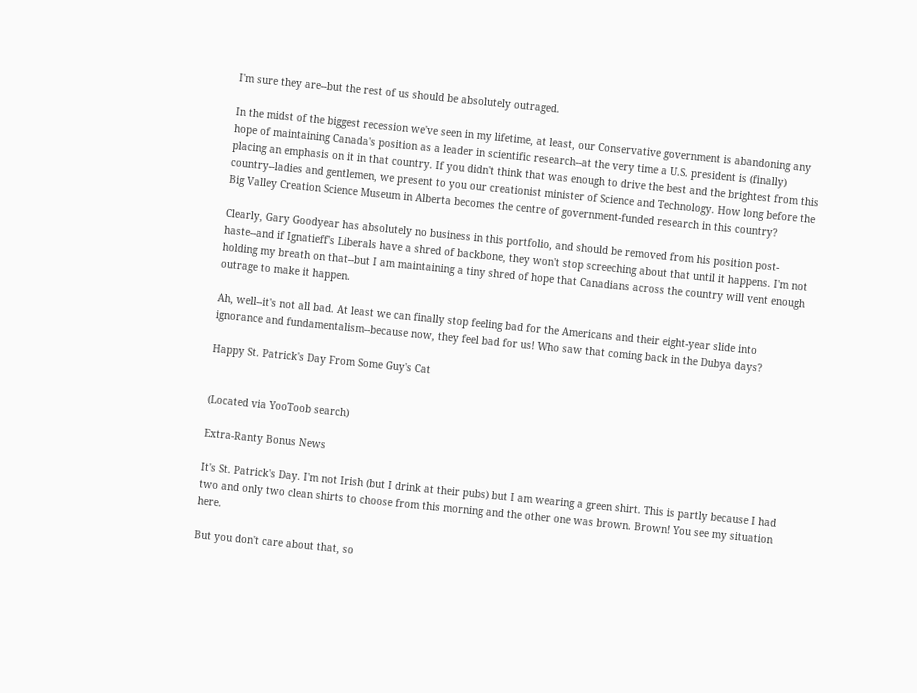I'm sure they are--but the rest of us should be absolutely outraged.

In the midst of the biggest recession we've seen in my lifetime, at least, our Conservative government is abandoning any hope of maintaining Canada's position as a leader in scientific research--at the very time a U.S. president is (finally) placing an emphasis on it in that country. If you didn't think that was enough to drive the best and the brightest from this country--ladies and gentlemen, we present to you our creationist minister of Science and Technology. How long before the Big Valley Creation Science Museum in Alberta becomes the centre of government-funded research in this country?

Clearly, Gary Goodyear has absolutely no business in this portfolio, and should be removed from his position post-haste--and if Ignatieff's Liberals have a shred of backbone, they won't stop screeching about that until it happens. I'm not holding my breath on that--but I am maintaining a tiny shred of hope that Canadians across the country will vent enough outrage to make it happen.

Ah, well--it's not all bad. At least we can finally stop feeling bad for the Americans and their eight-year slide into ignorance and fundamentalism--because now, they feel bad for us! Who saw that coming back in the Dubya days?

Happy St. Patrick's Day From Some Guy's Cat


(Located via YooToob search)

Extra-Ranty Bonus News

It's St. Patrick's Day. I'm not Irish (but I drink at their pubs) but I am wearing a green shirt. This is partly because I had two and only two clean shirts to choose from this morning and the other one was brown. Brown! You see my situation here.

But you don't care about that, so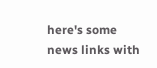here's some news links with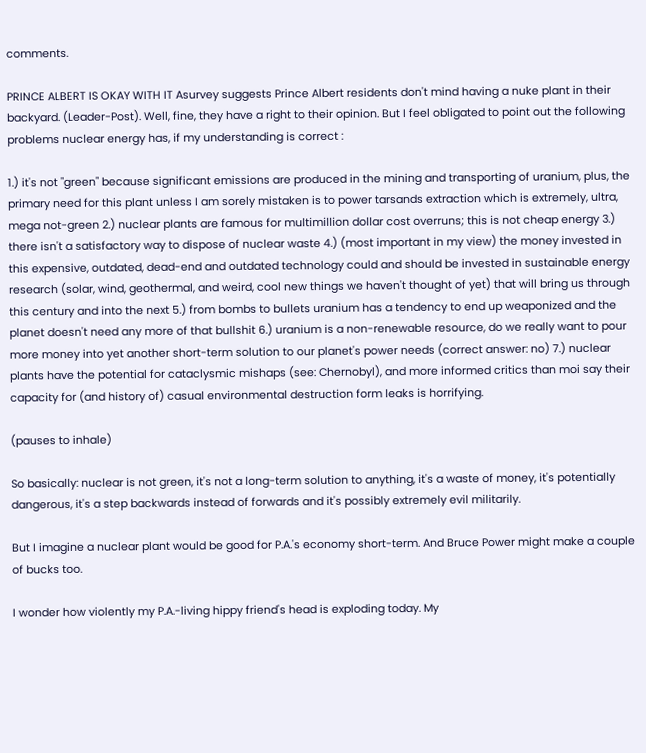comments.

PRINCE ALBERT IS OKAY WITH IT Asurvey suggests Prince Albert residents don't mind having a nuke plant in their backyard. (Leader-Post). Well, fine, they have a right to their opinion. But I feel obligated to point out the following problems nuclear energy has, if my understanding is correct :

1.) it's not "green" because significant emissions are produced in the mining and transporting of uranium, plus, the primary need for this plant unless I am sorely mistaken is to power tarsands extraction which is extremely, ultra, mega not-green 2.) nuclear plants are famous for multimillion dollar cost overruns; this is not cheap energy 3.) there isn't a satisfactory way to dispose of nuclear waste 4.) (most important in my view) the money invested in this expensive, outdated, dead-end and outdated technology could and should be invested in sustainable energy research (solar, wind, geothermal, and weird, cool new things we haven't thought of yet) that will bring us through this century and into the next 5.) from bombs to bullets uranium has a tendency to end up weaponized and the planet doesn't need any more of that bullshit 6.) uranium is a non-renewable resource, do we really want to pour more money into yet another short-term solution to our planet's power needs (correct answer: no) 7.) nuclear plants have the potential for cataclysmic mishaps (see: Chernobyl), and more informed critics than moi say their capacity for (and history of) casual environmental destruction form leaks is horrifying.

(pauses to inhale)

So basically: nuclear is not green, it's not a long-term solution to anything, it's a waste of money, it's potentially dangerous, it's a step backwards instead of forwards and it's possibly extremely evil militarily.

But I imagine a nuclear plant would be good for P.A.'s economy short-term. And Bruce Power might make a couple of bucks too.

I wonder how violently my P.A.-living hippy friend's head is exploding today. My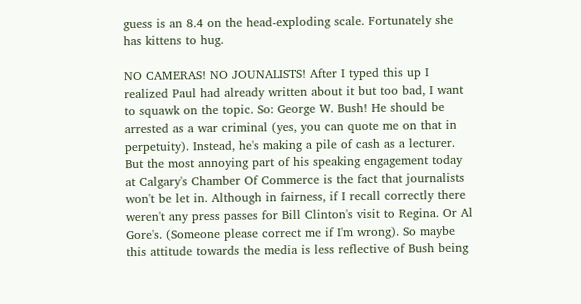guess is an 8.4 on the head-exploding scale. Fortunately she has kittens to hug.

NO CAMERAS! NO JOUNALISTS! After I typed this up I realized Paul had already written about it but too bad, I want to squawk on the topic. So: George W. Bush! He should be arrested as a war criminal (yes, you can quote me on that in perpetuity). Instead, he's making a pile of cash as a lecturer. But the most annoying part of his speaking engagement today at Calgary's Chamber Of Commerce is the fact that journalists won't be let in. Although in fairness, if I recall correctly there weren't any press passes for Bill Clinton's visit to Regina. Or Al Gore's. (Someone please correct me if I'm wrong). So maybe this attitude towards the media is less reflective of Bush being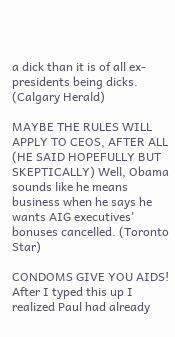a dick than it is of all ex-presidents being dicks. (Calgary Herald)

MAYBE THE RULES WILL APPLY TO CEOS, AFTER ALL (HE SAID HOPEFULLY BUT SKEPTICALLY) Well, Obama sounds like he means business when he says he wants AIG executives' bonuses cancelled. (Toronto Star)

CONDOMS GIVE YOU AIDS! After I typed this up I realized Paul had already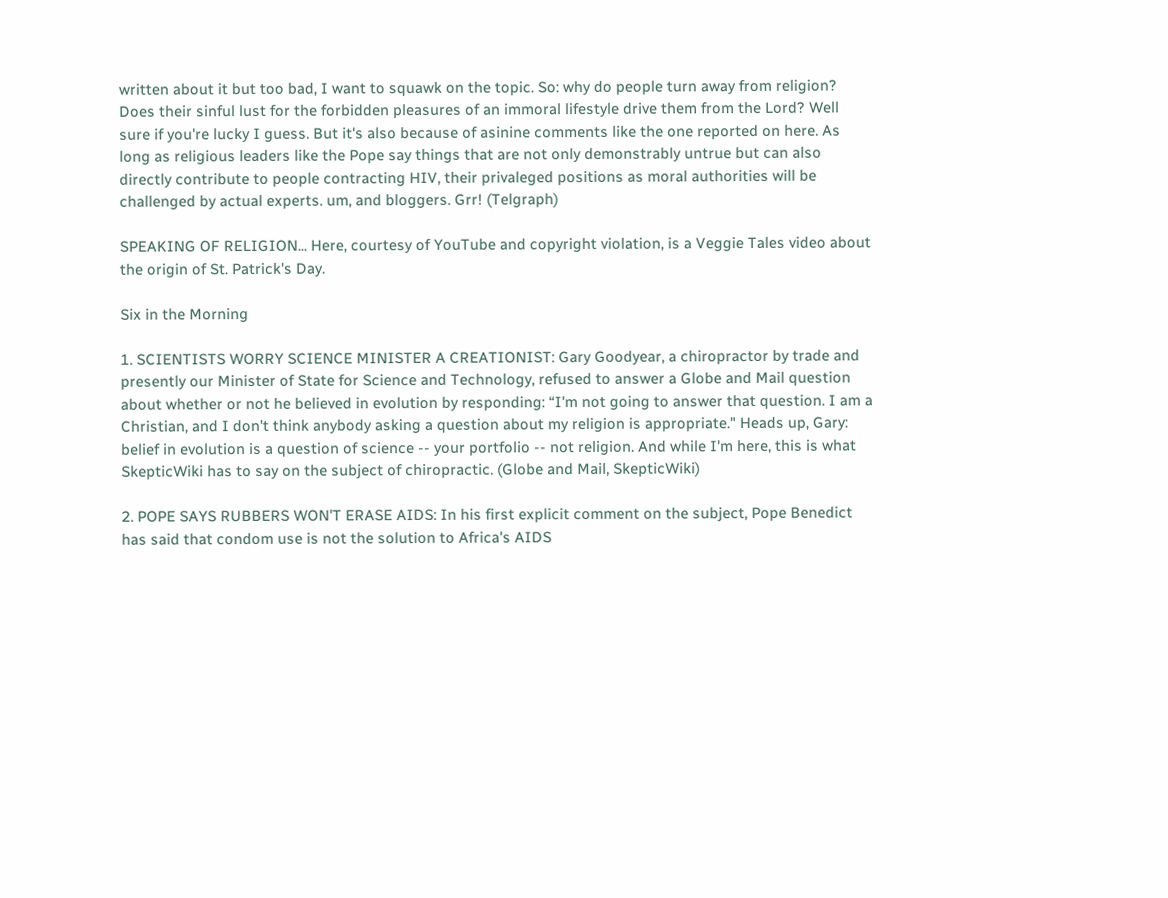written about it but too bad, I want to squawk on the topic. So: why do people turn away from religion? Does their sinful lust for the forbidden pleasures of an immoral lifestyle drive them from the Lord? Well sure if you're lucky I guess. But it's also because of asinine comments like the one reported on here. As long as religious leaders like the Pope say things that are not only demonstrably untrue but can also directly contribute to people contracting HIV, their privaleged positions as moral authorities will be challenged by actual experts. um, and bloggers. Grr! (Telgraph)

SPEAKING OF RELIGION... Here, courtesy of YouTube and copyright violation, is a Veggie Tales video about the origin of St. Patrick's Day.

Six in the Morning

1. SCIENTISTS WORRY SCIENCE MINISTER A CREATIONIST: Gary Goodyear, a chiropractor by trade and presently our Minister of State for Science and Technology, refused to answer a Globe and Mail question about whether or not he believed in evolution by responding: “I'm not going to answer that question. I am a Christian, and I don't think anybody asking a question about my religion is appropriate." Heads up, Gary: belief in evolution is a question of science -- your portfolio -- not religion. And while I'm here, this is what SkepticWiki has to say on the subject of chiropractic. (Globe and Mail, SkepticWiki)

2. POPE SAYS RUBBERS WON'T ERASE AIDS: In his first explicit comment on the subject, Pope Benedict has said that condom use is not the solution to Africa's AIDS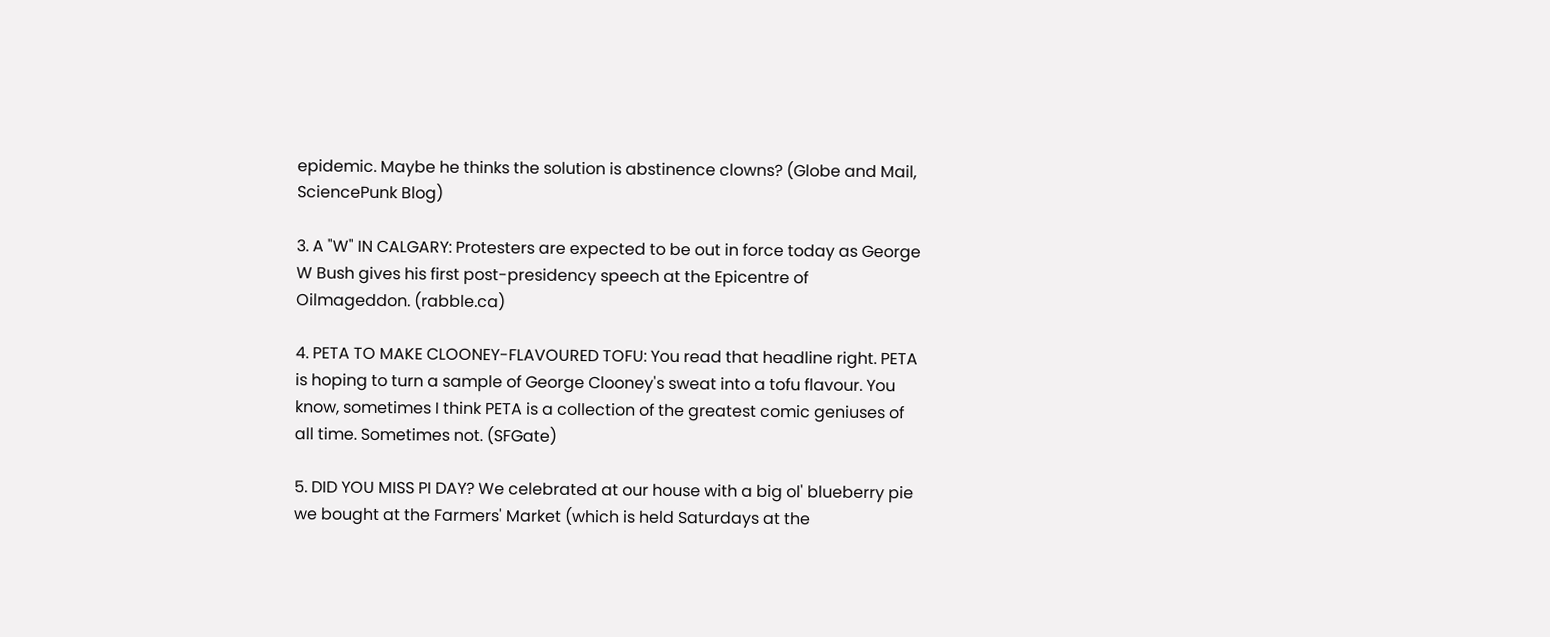epidemic. Maybe he thinks the solution is abstinence clowns? (Globe and Mail, SciencePunk Blog)

3. A "W" IN CALGARY: Protesters are expected to be out in force today as George W Bush gives his first post-presidency speech at the Epicentre of Oilmageddon. (rabble.ca)

4. PETA TO MAKE CLOONEY-FLAVOURED TOFU: You read that headline right. PETA is hoping to turn a sample of George Clooney's sweat into a tofu flavour. You know, sometimes I think PETA is a collection of the greatest comic geniuses of all time. Sometimes not. (SFGate)

5. DID YOU MISS PI DAY? We celebrated at our house with a big ol' blueberry pie we bought at the Farmers' Market (which is held Saturdays at the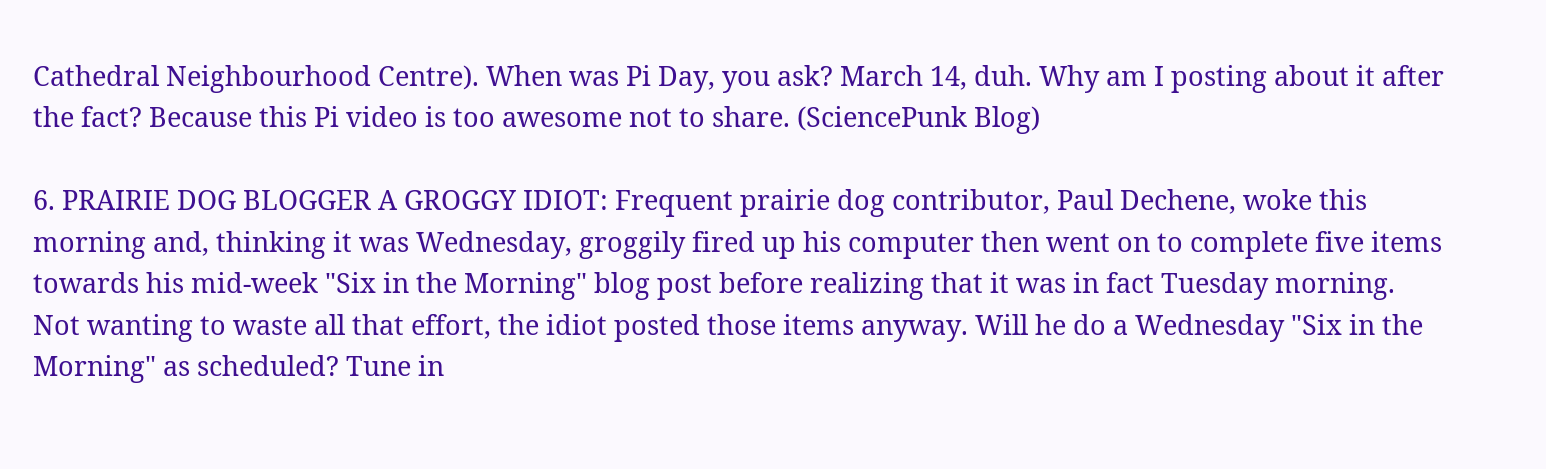Cathedral Neighbourhood Centre). When was Pi Day, you ask? March 14, duh. Why am I posting about it after the fact? Because this Pi video is too awesome not to share. (SciencePunk Blog)

6. PRAIRIE DOG BLOGGER A GROGGY IDIOT: Frequent prairie dog contributor, Paul Dechene, woke this morning and, thinking it was Wednesday, groggily fired up his computer then went on to complete five items towards his mid-week "Six in the Morning" blog post before realizing that it was in fact Tuesday morning. Not wanting to waste all that effort, the idiot posted those items anyway. Will he do a Wednesday "Six in the Morning" as scheduled? Tune in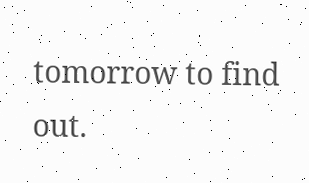tomorrow to find out.